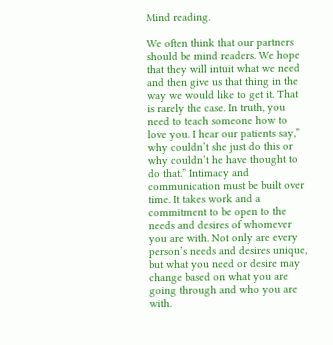Mind reading.

We often think that our partners should be mind readers. We hope that they will intuit what we need and then give us that thing in the way we would like to get it. That is rarely the case. In truth, you need to teach someone how to love you. I hear our patients say,” why couldn’t she just do this or why couldn’t he have thought to do that.” Intimacy and communication must be built over time. It takes work and a commitment to be open to the needs and desires of whomever you are with. Not only are every person’s needs and desires unique, but what you need or desire may change based on what you are going through and who you are with.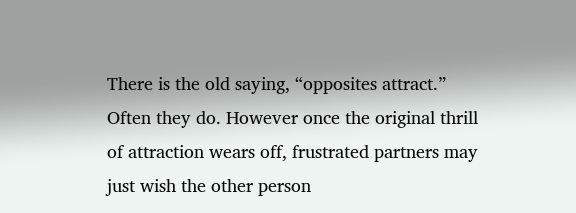There is the old saying, “opposites attract.” Often they do. However once the original thrill of attraction wears off, frustrated partners may just wish the other person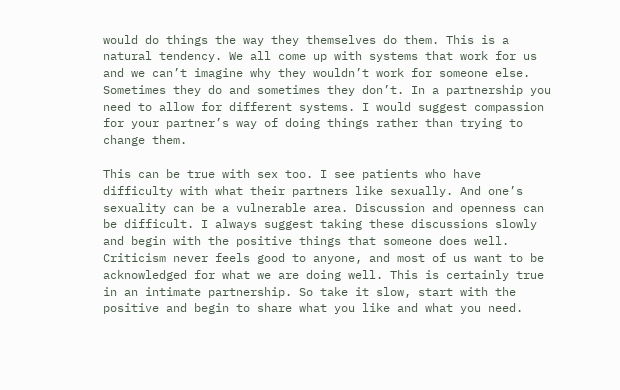would do things the way they themselves do them. This is a natural tendency. We all come up with systems that work for us and we can’t imagine why they wouldn’t work for someone else. Sometimes they do and sometimes they don’t. In a partnership you need to allow for different systems. I would suggest compassion for your partner’s way of doing things rather than trying to change them.

This can be true with sex too. I see patients who have difficulty with what their partners like sexually. And one’s sexuality can be a vulnerable area. Discussion and openness can be difficult. I always suggest taking these discussions slowly and begin with the positive things that someone does well. Criticism never feels good to anyone, and most of us want to be acknowledged for what we are doing well. This is certainly true in an intimate partnership. So take it slow, start with the positive and begin to share what you like and what you need.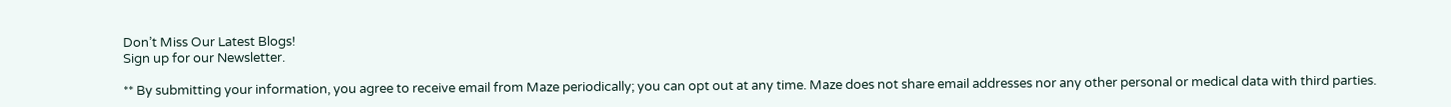Don’t Miss Our Latest Blogs!
Sign up for our Newsletter.

** By submitting your information, you agree to receive email from Maze periodically; you can opt out at any time. Maze does not share email addresses nor any other personal or medical data with third parties.